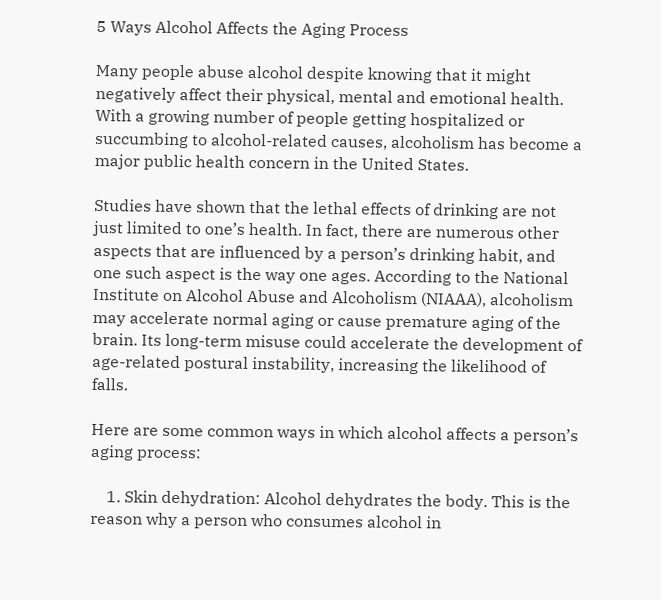5 Ways Alcohol Affects the Aging Process

Many people abuse alcohol despite knowing that it might negatively affect their physical, mental and emotional health. With a growing number of people getting hospitalized or succumbing to alcohol-related causes, alcoholism has become a major public health concern in the United States.

Studies have shown that the lethal effects of drinking are not just limited to one’s health. In fact, there are numerous other aspects that are influenced by a person’s drinking habit, and one such aspect is the way one ages. According to the National Institute on Alcohol Abuse and Alcoholism (NIAAA), alcoholism may accelerate normal aging or cause premature aging of the brain. Its long-term misuse could accelerate the development of age-related postural instability, increasing the likelihood of falls.

Here are some common ways in which alcohol affects a person’s aging process:

    1. Skin dehydration: Alcohol dehydrates the body. This is the reason why a person who consumes alcohol in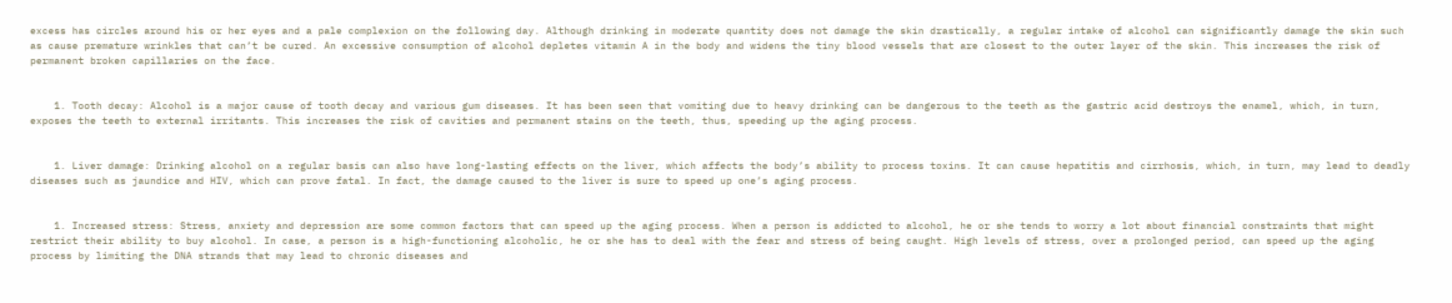excess has circles around his or her eyes and a pale complexion on the following day. Although drinking in moderate quantity does not damage the skin drastically, a regular intake of alcohol can significantly damage the skin such as cause premature wrinkles that can’t be cured. An excessive consumption of alcohol depletes vitamin A in the body and widens the tiny blood vessels that are closest to the outer layer of the skin. This increases the risk of permanent broken capillaries on the face.


    1. Tooth decay: Alcohol is a major cause of tooth decay and various gum diseases. It has been seen that vomiting due to heavy drinking can be dangerous to the teeth as the gastric acid destroys the enamel, which, in turn, exposes the teeth to external irritants. This increases the risk of cavities and permanent stains on the teeth, thus, speeding up the aging process.


    1. Liver damage: Drinking alcohol on a regular basis can also have long-lasting effects on the liver, which affects the body’s ability to process toxins. It can cause hepatitis and cirrhosis, which, in turn, may lead to deadly diseases such as jaundice and HIV, which can prove fatal. In fact, the damage caused to the liver is sure to speed up one’s aging process.


    1. Increased stress: Stress, anxiety and depression are some common factors that can speed up the aging process. When a person is addicted to alcohol, he or she tends to worry a lot about financial constraints that might restrict their ability to buy alcohol. In case, a person is a high-functioning alcoholic, he or she has to deal with the fear and stress of being caught. High levels of stress, over a prolonged period, can speed up the aging process by limiting the DNA strands that may lead to chronic diseases and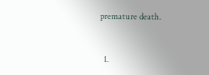premature death.


  1.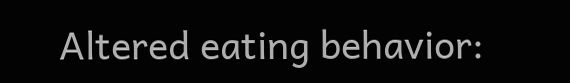Altered eating behavior: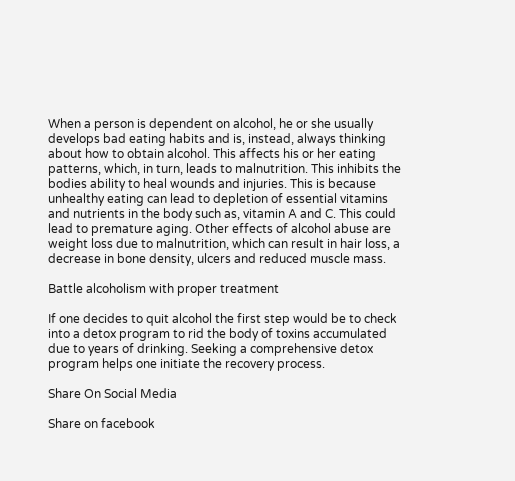When a person is dependent on alcohol, he or she usually develops bad eating habits and is, instead, always thinking about how to obtain alcohol. This affects his or her eating patterns, which, in turn, leads to malnutrition. This inhibits the bodies ability to heal wounds and injuries. This is because unhealthy eating can lead to depletion of essential vitamins and nutrients in the body such as, vitamin A and C. This could lead to premature aging. Other effects of alcohol abuse are weight loss due to malnutrition, which can result in hair loss, a decrease in bone density, ulcers and reduced muscle mass.

Battle alcoholism with proper treatment

If one decides to quit alcohol the first step would be to check into a detox program to rid the body of toxins accumulated due to years of drinking. Seeking a comprehensive detox program helps one initiate the recovery process.

Share On Social Media

Share on facebook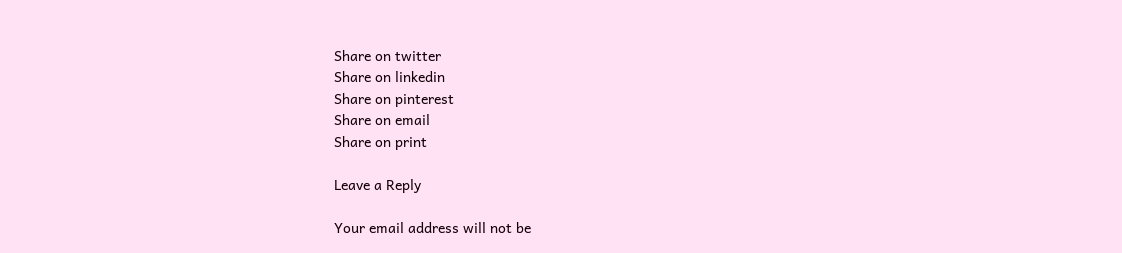Share on twitter
Share on linkedin
Share on pinterest
Share on email
Share on print

Leave a Reply

Your email address will not be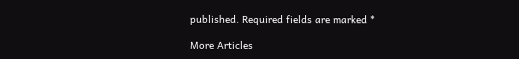published. Required fields are marked *

More Articles